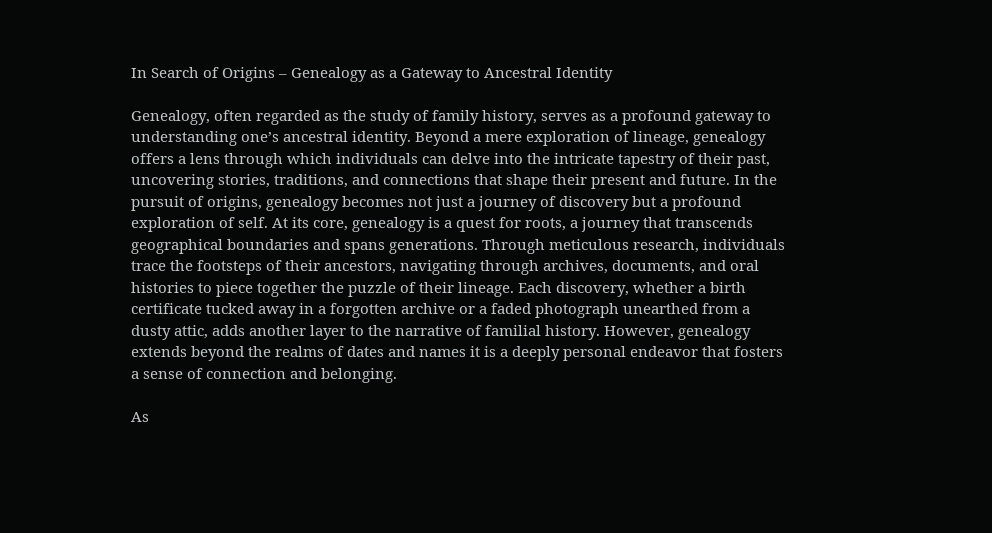In Search of Origins – Genealogy as a Gateway to Ancestral Identity

Genealogy, often regarded as the study of family history, serves as a profound gateway to understanding one’s ancestral identity. Beyond a mere exploration of lineage, genealogy offers a lens through which individuals can delve into the intricate tapestry of their past, uncovering stories, traditions, and connections that shape their present and future. In the pursuit of origins, genealogy becomes not just a journey of discovery but a profound exploration of self. At its core, genealogy is a quest for roots, a journey that transcends geographical boundaries and spans generations. Through meticulous research, individuals trace the footsteps of their ancestors, navigating through archives, documents, and oral histories to piece together the puzzle of their lineage. Each discovery, whether a birth certificate tucked away in a forgotten archive or a faded photograph unearthed from a dusty attic, adds another layer to the narrative of familial history. However, genealogy extends beyond the realms of dates and names it is a deeply personal endeavor that fosters a sense of connection and belonging.

As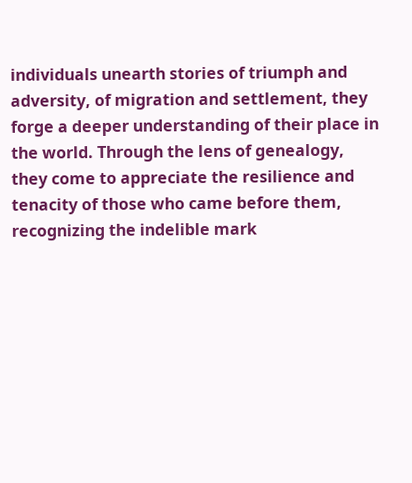individuals unearth stories of triumph and adversity, of migration and settlement, they forge a deeper understanding of their place in the world. Through the lens of genealogy, they come to appreciate the resilience and tenacity of those who came before them, recognizing the indelible mark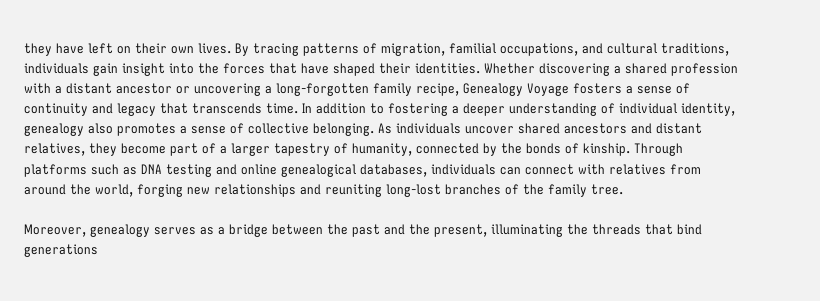they have left on their own lives. By tracing patterns of migration, familial occupations, and cultural traditions, individuals gain insight into the forces that have shaped their identities. Whether discovering a shared profession with a distant ancestor or uncovering a long-forgotten family recipe, Genealogy Voyage fosters a sense of continuity and legacy that transcends time. In addition to fostering a deeper understanding of individual identity, genealogy also promotes a sense of collective belonging. As individuals uncover shared ancestors and distant relatives, they become part of a larger tapestry of humanity, connected by the bonds of kinship. Through platforms such as DNA testing and online genealogical databases, individuals can connect with relatives from around the world, forging new relationships and reuniting long-lost branches of the family tree.

Moreover, genealogy serves as a bridge between the past and the present, illuminating the threads that bind generations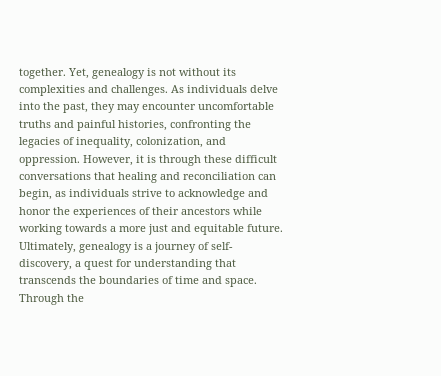together. Yet, genealogy is not without its complexities and challenges. As individuals delve into the past, they may encounter uncomfortable truths and painful histories, confronting the legacies of inequality, colonization, and oppression. However, it is through these difficult conversations that healing and reconciliation can begin, as individuals strive to acknowledge and honor the experiences of their ancestors while working towards a more just and equitable future. Ultimately, genealogy is a journey of self-discovery, a quest for understanding that transcends the boundaries of time and space. Through the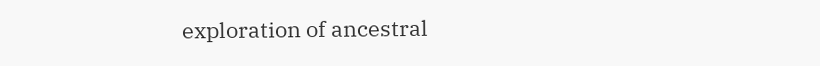exploration of ancestral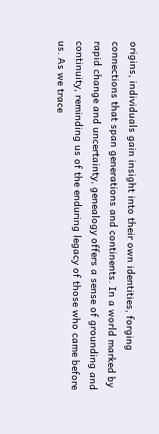origins, individuals gain insight into their own identities, forging connections that span generations and continents. In a world marked by rapid change and uncertainty, genealogy offers a sense of grounding and continuity, reminding us of the enduring legacy of those who came before us. As we trace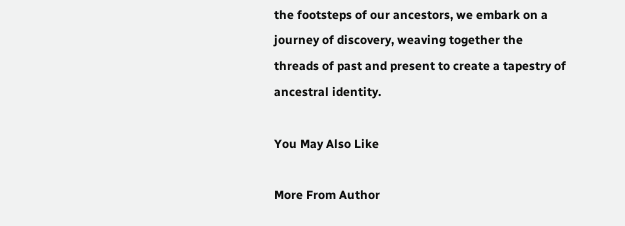the footsteps of our ancestors, we embark on a journey of discovery, weaving together the threads of past and present to create a tapestry of ancestral identity.

You May Also Like

More From Author